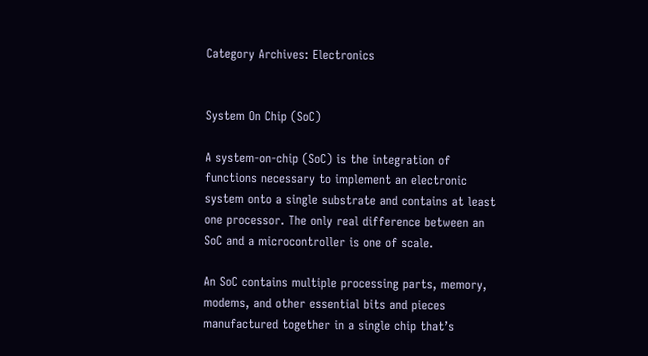Category Archives: Electronics


System On Chip (SoC)

A system-on-chip (SoC) is the integration of functions necessary to implement an electronic system onto a single substrate and contains at least one processor. The only real difference between an SoC and a microcontroller is one of scale.

An SoC contains multiple processing parts, memory, modems, and other essential bits and pieces manufactured together in a single chip that’s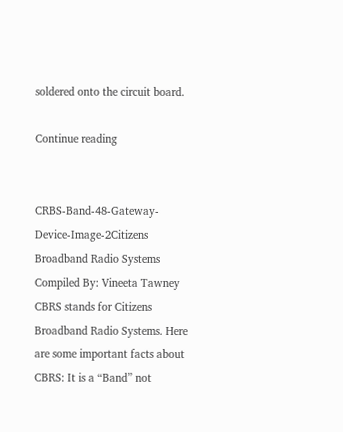soldered onto the circuit board.

Continue reading


CRBS-Band-48-Gateway-Device-Image-2Citizens Broadband Radio Systems
Compiled By: Vineeta Tawney
CBRS stands for Citizens Broadband Radio Systems. Here are some important facts about CBRS: It is a “Band” not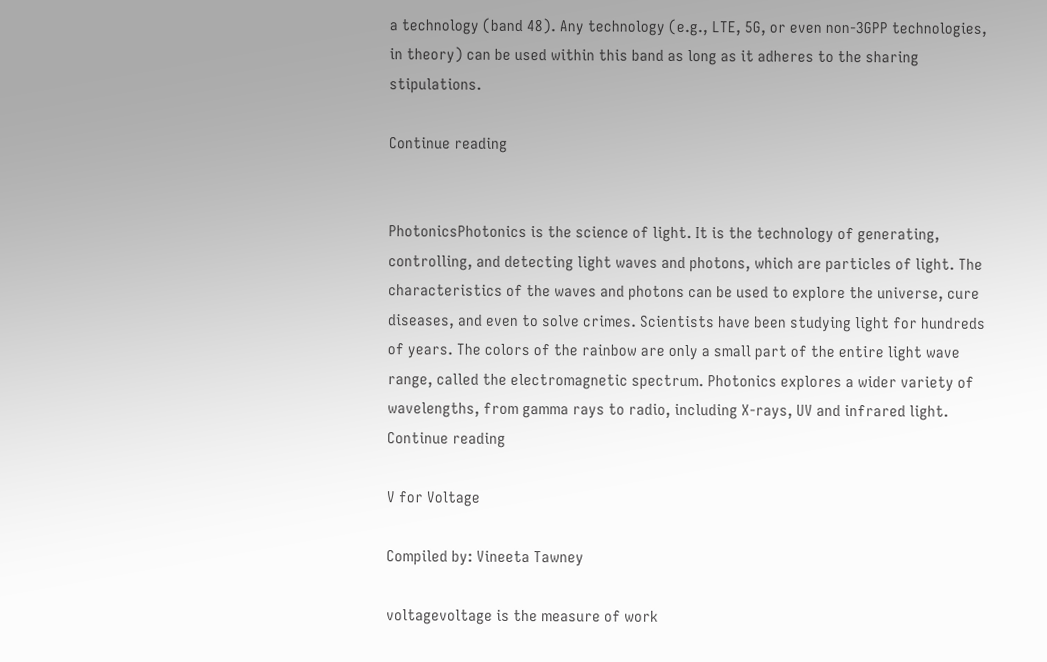a technology (band 48). Any technology (e.g., LTE, 5G, or even non-3GPP technologies, in theory) can be used within this band as long as it adheres to the sharing stipulations.

Continue reading


PhotonicsPhotonics is the science of light. It is the technology of generating, controlling, and detecting light waves and photons, which are particles of light. The characteristics of the waves and photons can be used to explore the universe, cure diseases, and even to solve crimes. Scientists have been studying light for hundreds of years. The colors of the rainbow are only a small part of the entire light wave range, called the electromagnetic spectrum. Photonics explores a wider variety of wavelengths, from gamma rays to radio, including X-rays, UV and infrared light. Continue reading

V for Voltage

Compiled by: Vineeta Tawney

voltagevoltage is the measure of work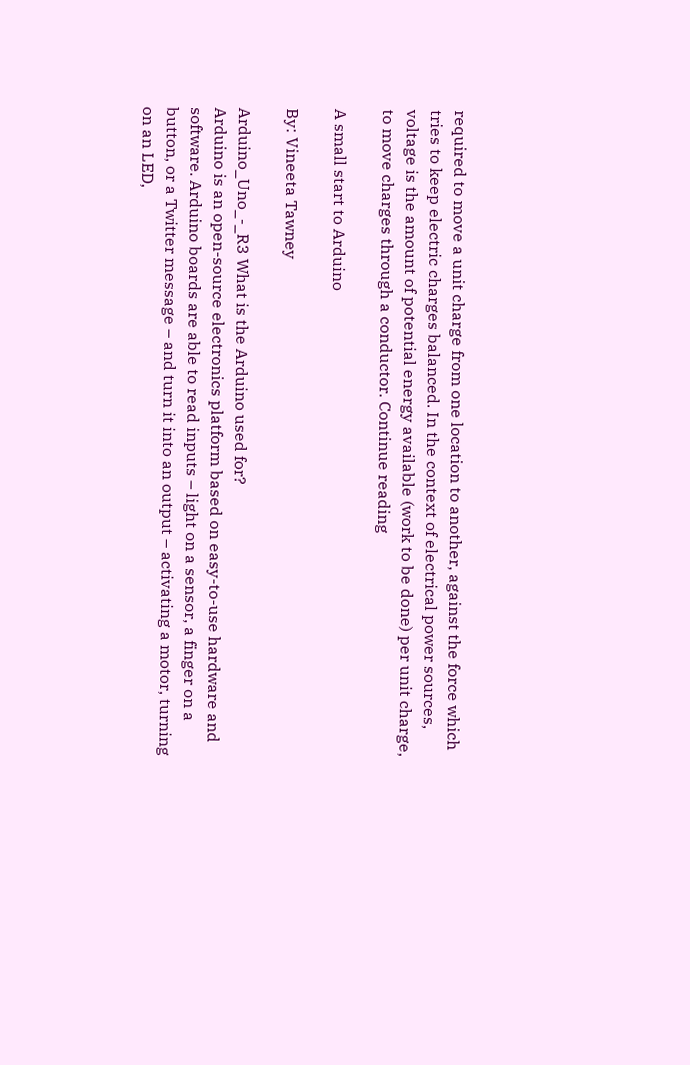required to move a unit charge from one location to another, against the force which tries to keep electric charges balanced. In the context of electrical power sources, voltage is the amount of potential energy available (work to be done) per unit charge, to move charges through a conductor. Continue reading

A small start to Arduino

By: Vineeta Tawney

Arduino_Uno_-_R3 What is the Arduino used for?
Arduino is an open-source electronics platform based on easy-to-use hardware and software. Arduino boards are able to read inputs – light on a sensor, a finger on a button, or a Twitter message – and turn it into an output – activating a motor, turning on an LED,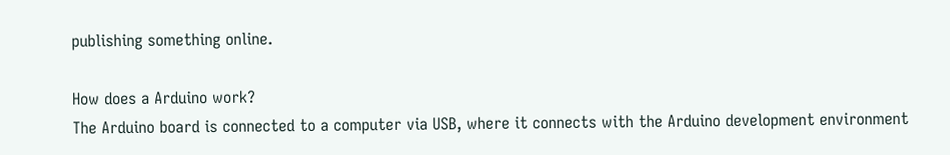publishing something online.

How does a Arduino work?
The Arduino board is connected to a computer via USB, where it connects with the Arduino development environment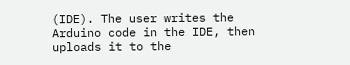(IDE). The user writes the Arduino code in the IDE, then uploads it to the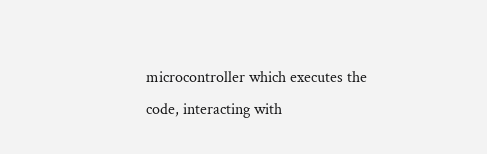microcontroller which executes the code, interacting with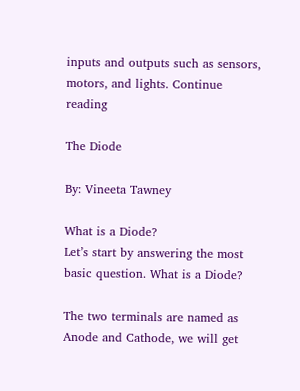inputs and outputs such as sensors, motors, and lights. Continue reading

The Diode

By: Vineeta Tawney

What is a Diode?
Let’s start by answering the most basic question. What is a Diode?

The two terminals are named as Anode and Cathode, we will get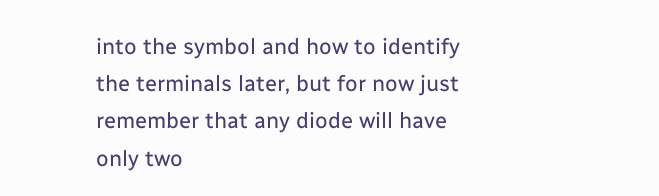into the symbol and how to identify the terminals later, but for now just remember that any diode will have only two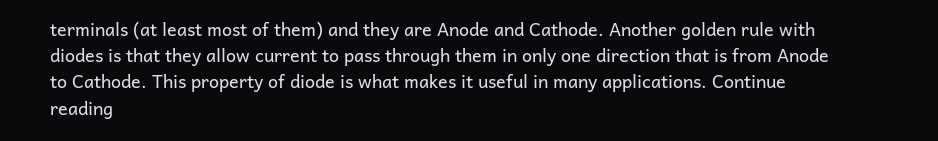terminals (at least most of them) and they are Anode and Cathode. Another golden rule with diodes is that they allow current to pass through them in only one direction that is from Anode to Cathode. This property of diode is what makes it useful in many applications. Continue reading